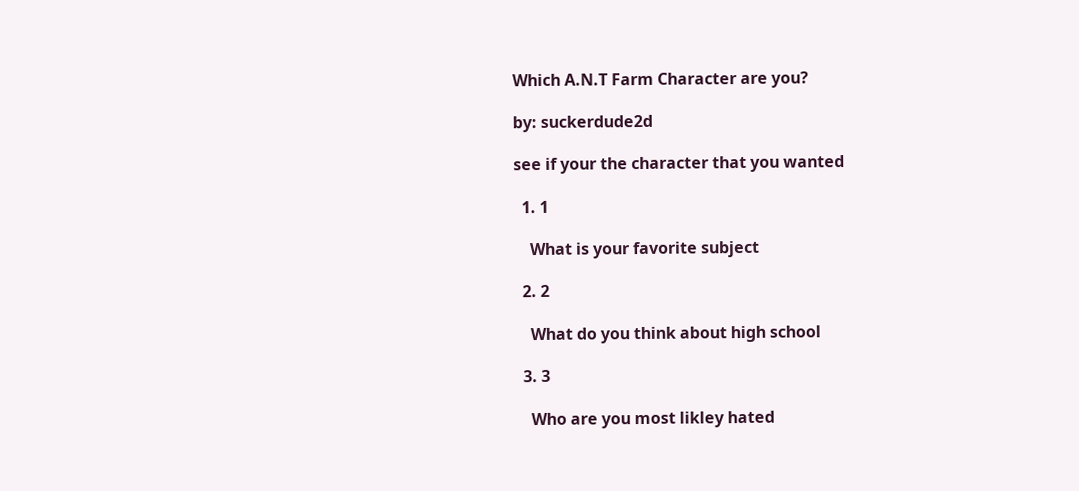Which A.N.T Farm Character are you?

by: suckerdude2d

see if your the character that you wanted

  1. 1

    What is your favorite subject

  2. 2

    What do you think about high school

  3. 3

    Who are you most likley hated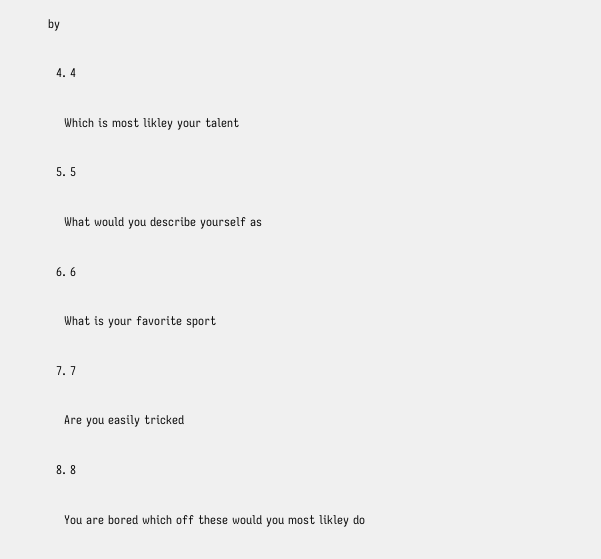by

  4. 4

    Which is most likley your talent

  5. 5

    What would you describe yourself as

  6. 6

    What is your favorite sport

  7. 7

    Are you easily tricked

  8. 8

    You are bored which off these would you most likley do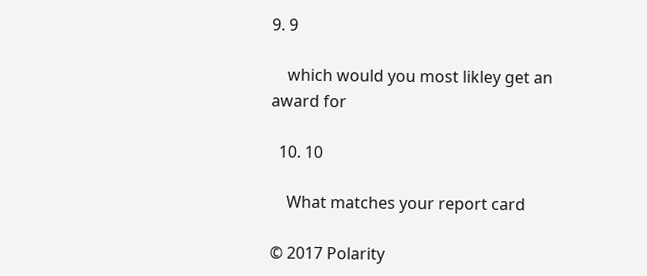9. 9

    which would you most likley get an award for

  10. 10

    What matches your report card

© 2017 Polarity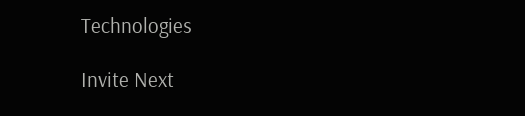Technologies

Invite Next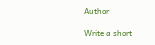Author

Write a short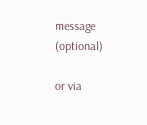message (optional)

or via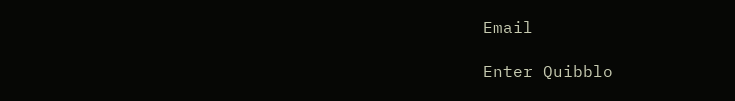Email

Enter Quibblo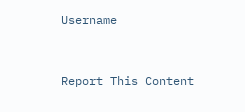Username


Report This Content